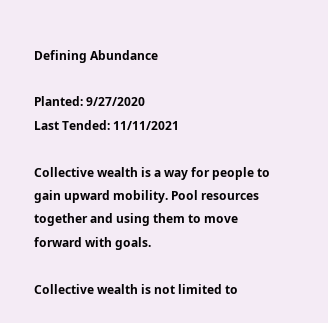Defining Abundance

Planted: 9/27/2020
Last Tended: 11/11/2021

Collective wealth is a way for people to gain upward mobility. Pool resources together and using them to move forward with goals.

Collective wealth is not limited to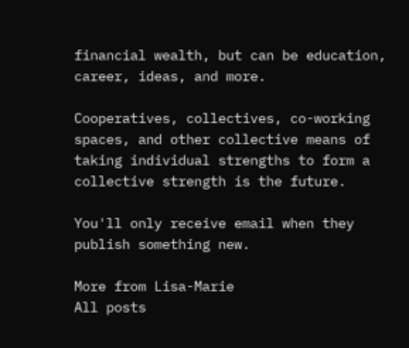financial wealth, but can be education, career, ideas, and more.

Cooperatives, collectives, co-working spaces, and other collective means of taking individual strengths to form a collective strength is the future.

You'll only receive email when they publish something new.

More from Lisa-Marie
All posts